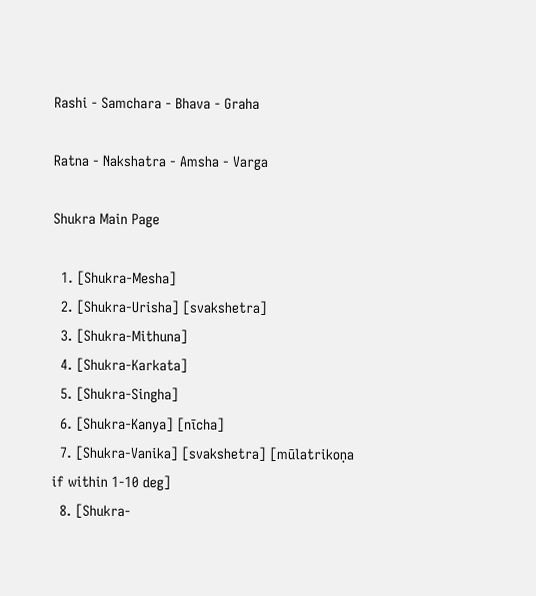Rashi - Samchara - Bhava - Graha

Ratna - Nakshatra - Amsha - Varga

Shukra Main Page

  1. [Shukra-Mesha]
  2. [Shukra-Urisha] [svakshetra]
  3. [Shukra-Mithuna]
  4. [Shukra-Karkata]
  5. [Shukra-Singha]
  6. [Shukra-Kanya] [nīcha]
  7. [Shukra-Vanika] [svakshetra] [mūlatrikoṇa if within 1-10 deg]
  8. [Shukra-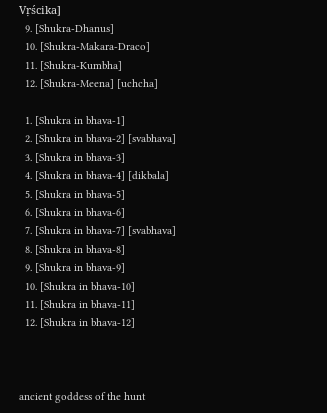Vṛścika]
  9. [Shukra-Dhanus]
  10. [Shukra-Makara-Draco]
  11. [Shukra-Kumbha]
  12. [Shukra-Meena] [uchcha]

  1. [Shukra in bhava-1]
  2. [Shukra in bhava-2] [svabhava]
  3. [Shukra in bhava-3]
  4. [Shukra in bhava-4] [dikbala]
  5. [Shukra in bhava-5]
  6. [Shukra in bhava-6]
  7. [Shukra in bhava-7] [svabhava]
  8. [Shukra in bhava-8]
  9. [Shukra in bhava-9]
  10. [Shukra in bhava-10]
  11. [Shukra in bhava-11]
  12. [Shukra in bhava-12]



ancient goddess of the hunt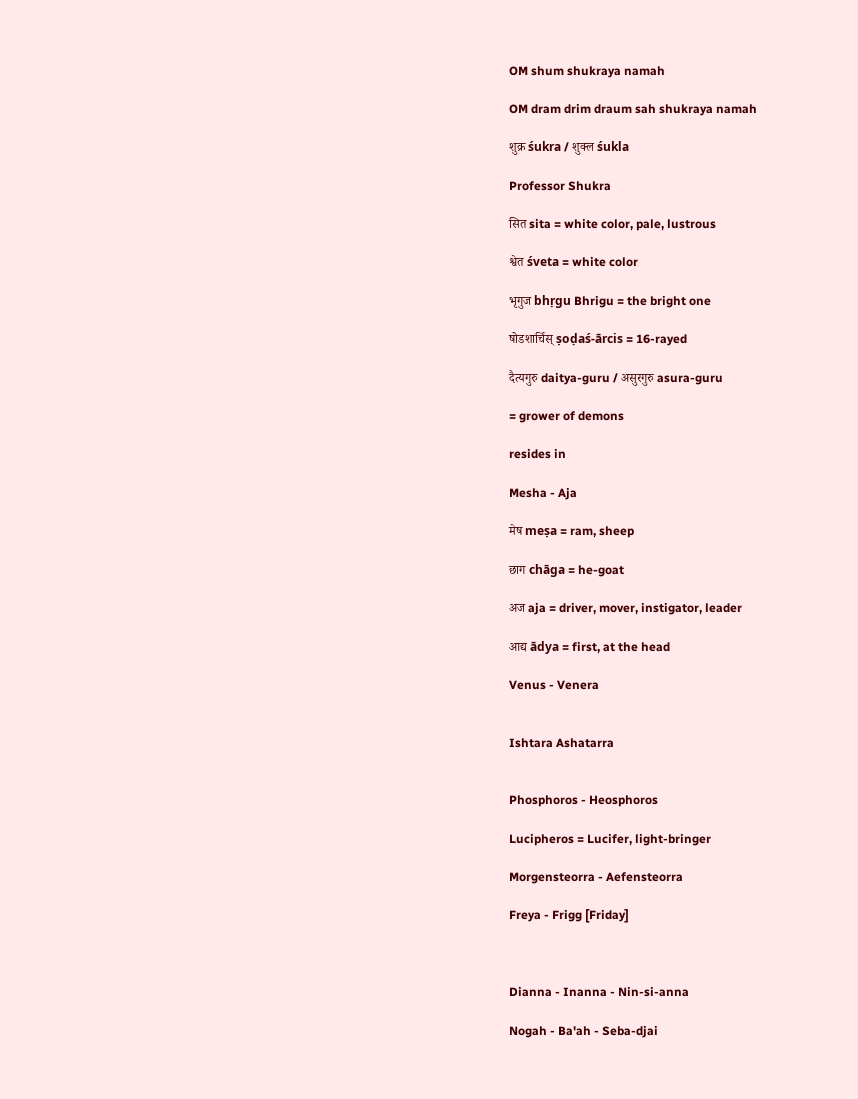OM shum shukraya namah

OM dram drim draum sah shukraya namah

शुक्र śukra / शुक्ल śukla

Professor Shukra

सित sita = white color, pale, lustrous

श्वेत śveta = white color

भृगुज bhṛgu Bhrigu = the bright one

षोडशार्चिस् ṣoḍaś-ārcis = 16-rayed

दैत्यगुरु daitya-guru / असुरगुरु asura-guru

= grower of demons

resides in

Mesha - Aja

मेष meṣa = ram, sheep

छाग chāga = he-goat

अज aja = driver, mover, instigator, leader

आद्य ādya = first, at the head

Venus - Venera


Ishtara Ashatarra


Phosphoros - Heosphoros

Lucipheros = Lucifer, light-bringer

Morgensteorra - Aefensteorra

Freya - Frigg [Friday]



Dianna - Inanna - Nin-si-anna

Nogah - Ba'ah - Seba-djai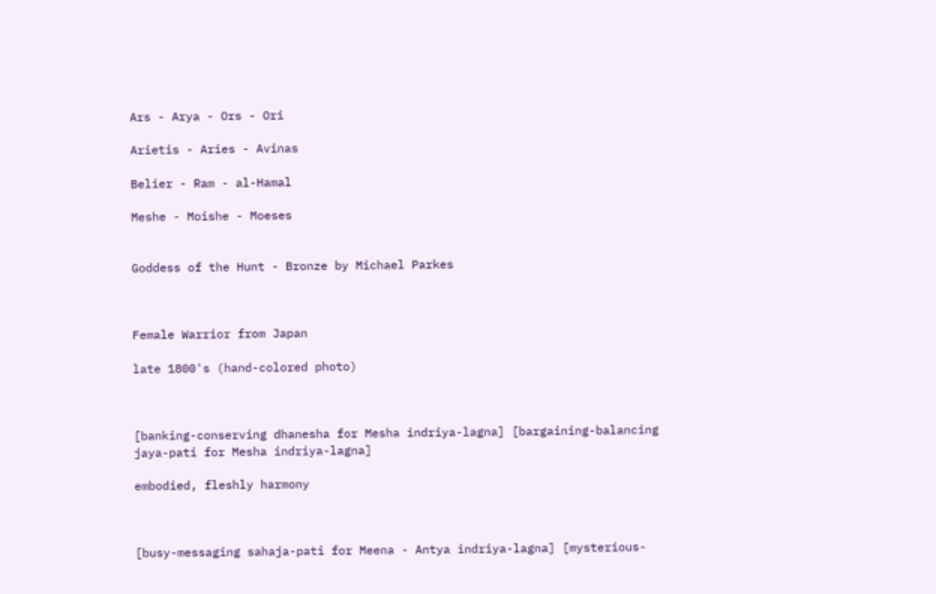Ars - Arya - Ors - Ori

Arietis - Aries - Avinas

Belier - Ram - al-Hamal

Meshe - Moishe - Moeses


Goddess of the Hunt - Bronze by Michael Parkes



Female Warrior from Japan

late 1800's (hand-colored photo)



[banking-conserving dhanesha for Mesha indriya-lagna] [bargaining-balancing jaya-pati for Mesha indriya-lagna]

embodied, fleshly harmony



[busy-messaging sahaja-pati for Meena - Antya indriya-lagna] [mysterious-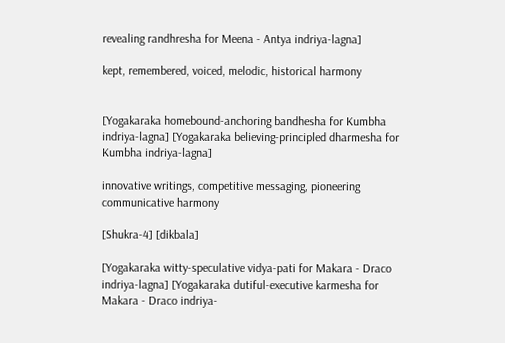revealing randhresha for Meena - Antya indriya-lagna]

kept, remembered, voiced, melodic, historical harmony


[Yogakaraka homebound-anchoring bandhesha for Kumbha indriya-lagna] [Yogakaraka believing-principled dharmesha for Kumbha indriya-lagna]

innovative writings, competitive messaging, pioneering communicative harmony

[Shukra-4] [dikbala]

[Yogakaraka witty-speculative vidya-pati for Makara - Draco indriya-lagna] [Yogakaraka dutiful-executive karmesha for Makara - Draco indriya-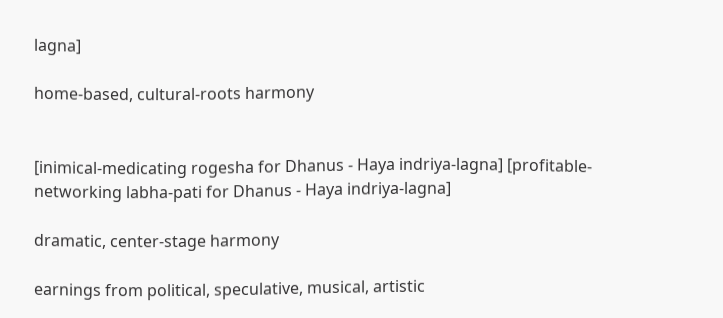lagna]

home-based, cultural-roots harmony


[inimical-medicating rogesha for Dhanus - Haya indriya-lagna] [profitable-networking labha-pati for Dhanus - Haya indriya-lagna]

dramatic, center-stage harmony

earnings from political, speculative, musical, artistic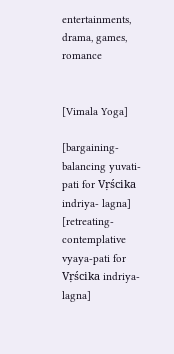entertainments, drama, games, romance


[Vimala Yoga]

[bargaining-balancing yuvati-pati for Vṛścika indriya- lagna] [retreating-contemplative vyaya-pati for Vṛścika indriya- lagna]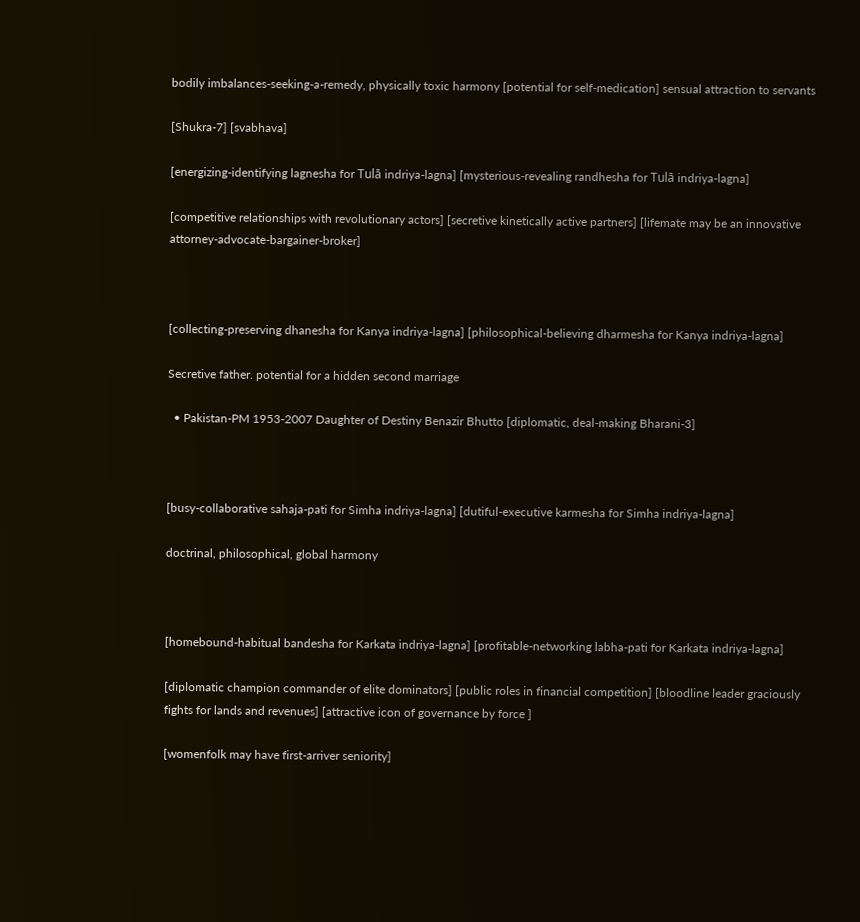bodily imbalances-seeking-a-remedy, physically toxic harmony [potential for self-medication] sensual attraction to servants

[Shukra-7] [svabhava]

[energizing-identifying lagnesha for Tulā indriya-lagna] [mysterious-revealing randhesha for Tulā indriya-lagna]

[competitive relationships with revolutionary actors] [secretive kinetically active partners] [lifemate may be an innovative attorney-advocate-bargainer-broker]



[collecting-preserving dhanesha for Kanya indriya-lagna] [philosophical-believing dharmesha for Kanya indriya-lagna]

Secretive father. potential for a hidden second marriage

  • Pakistan-PM 1953-2007 Daughter of Destiny Benazir Bhutto [diplomatic, deal-making Bharani-3]



[busy-collaborative sahaja-pati for Simha indriya-lagna] [dutiful-executive karmesha for Simha indriya-lagna]

doctrinal, philosophical, global harmony



[homebound-habitual bandesha for Karkata indriya-lagna] [profitable-networking labha-pati for Karkata indriya-lagna]

[diplomatic champion commander of elite dominators] [public roles in financial competition] [bloodline leader graciously fights for lands and revenues] [attractive icon of governance by force ]

[womenfolk may have first-arriver seniority]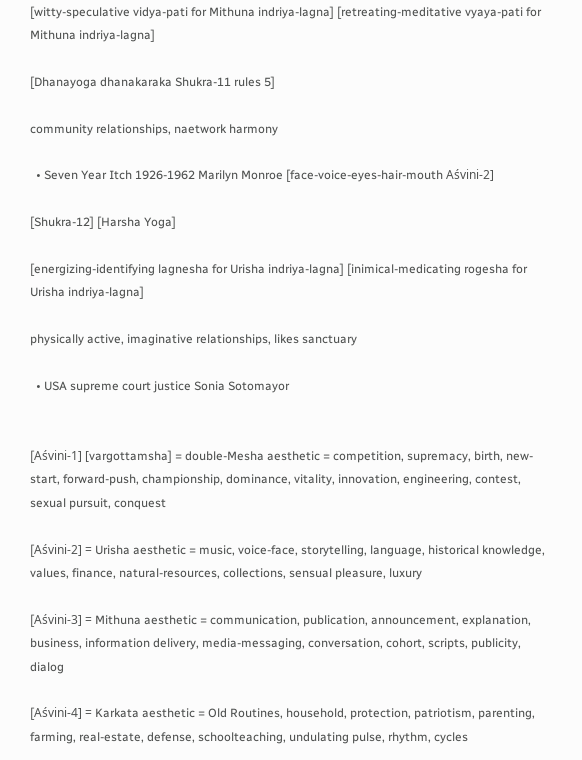[witty-speculative vidya-pati for Mithuna indriya-lagna] [retreating-meditative vyaya-pati for Mithuna indriya-lagna]

[Dhanayoga dhanakaraka Shukra-11 rules 5]

community relationships, naetwork harmony

  • Seven Year Itch 1926-1962 Marilyn Monroe [face-voice-eyes-hair-mouth Aśvini-2]

[Shukra-12] [Harsha Yoga]

[energizing-identifying lagnesha for Urisha indriya-lagna] [inimical-medicating rogesha for Urisha indriya-lagna]

physically active, imaginative relationships, likes sanctuary

  • USA supreme court justice Sonia Sotomayor


[Aśvini-1] [vargottamsha] = double-Mesha aesthetic = competition, supremacy, birth, new-start, forward-push, championship, dominance, vitality, innovation, engineering, contest, sexual pursuit, conquest

[Aśvini-2] = Urisha aesthetic = music, voice-face, storytelling, language, historical knowledge, values, finance, natural-resources, collections, sensual pleasure, luxury

[Aśvini-3] = Mithuna aesthetic = communication, publication, announcement, explanation, business, information delivery, media-messaging, conversation, cohort, scripts, publicity, dialog

[Aśvini-4] = Karkata aesthetic = Old Routines, household, protection, patriotism, parenting, farming, real-estate, defense, schoolteaching, undulating pulse, rhythm, cycles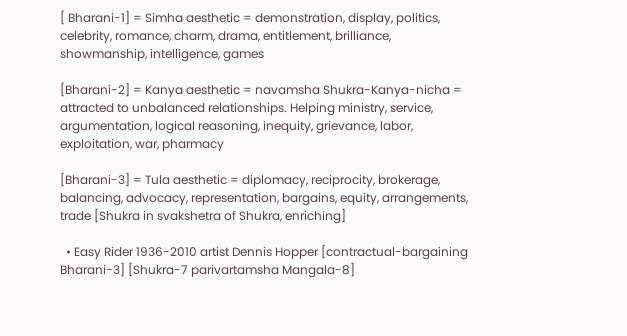[ Bharani-1] = Simha aesthetic = demonstration, display, politics, celebrity, romance, charm, drama, entitlement, brilliance, showmanship, intelligence, games

[Bharani-2] = Kanya aesthetic = navamsha Shukra-Kanya-nicha = attracted to unbalanced relationships. Helping ministry, service, argumentation, logical reasoning, inequity, grievance, labor, exploitation, war, pharmacy

[Bharani-3] = Tula aesthetic = diplomacy, reciprocity, brokerage, balancing, advocacy, representation, bargains, equity, arrangements, trade [Shukra in svakshetra of Shukra, enriching]

  • Easy Rider 1936-2010 artist Dennis Hopper [contractual-bargaining Bharani-3] [Shukra-7 parivartamsha Mangala-8]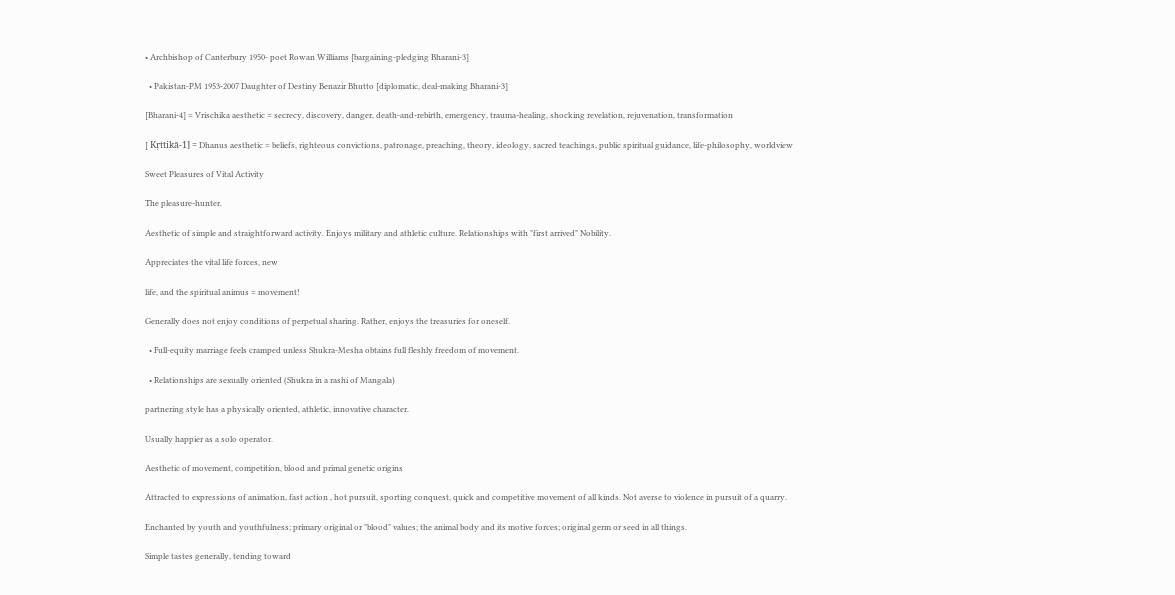• Archbishop of Canterbury 1950- poet Rowan Williams [bargaining-pledging Bharani-3]

  • Pakistan-PM 1953-2007 Daughter of Destiny Benazir Bhutto [diplomatic, deal-making Bharani-3]

[Bharani-4] = Vrischika aesthetic = secrecy, discovery, danger, death-and-rebirth, emergency, trauma-healing, shocking revelation, rejuvenation, transformation

[ Kṛttikā-1] = Dhanus aesthetic = beliefs, righteous convictions, patronage, preaching, theory, ideology, sacred teachings, public spiritual guidance, life-philosophy, worldview

Sweet Pleasures of Vital Activity

The pleasure-hunter.

Aesthetic of simple and straightforward activity. Enjoys military and athletic culture. Relationships with "first arrived" Nobility.

Appreciates the vital life forces, new

life, and the spiritual animus = movement!

Generally does not enjoy conditions of perpetual sharing. Rather, enjoys the treasuries for oneself.

  • Full-equity marriage feels cramped unless Shukra-Mesha obtains full fleshly freedom of movement.

  • Relationships are sexually oriented (Shukra in a rashi of Mangala)

partnering style has a physically oriented, athletic, innovative character.

Usually happier as a solo operator.

Aesthetic of movement, competition, blood and primal genetic origins

Attracted to expressions of animation, fast action , hot pursuit, sporting conquest, quick and competitive movement of all kinds. Not averse to violence in pursuit of a quarry.

Enchanted by youth and youthfulness; primary original or "blood" values; the animal body and its motive forces; original germ or seed in all things.

Simple tastes generally, tending toward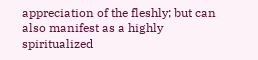appreciation of the fleshly; but can also manifest as a highly spiritualized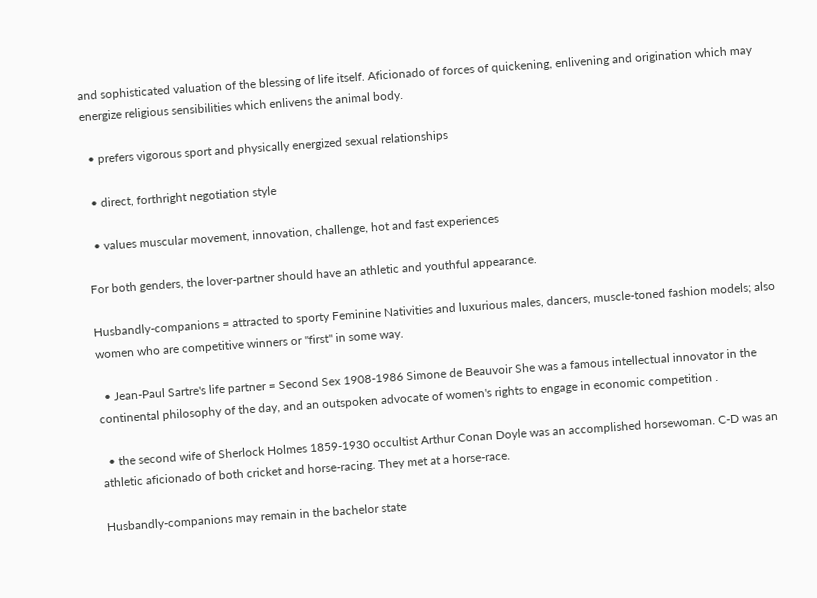and sophisticated valuation of the blessing of life itself. Aficionado of forces of quickening, enlivening and origination which may energize religious sensibilities which enlivens the animal body.

  • prefers vigorous sport and physically energized sexual relationships

  • direct, forthright negotiation style

  • values muscular movement, innovation, challenge, hot and fast experiences

For both genders, the lover-partner should have an athletic and youthful appearance.

Husbandly-companions = attracted to sporty Feminine Nativities and luxurious males, dancers, muscle-toned fashion models; also women who are competitive winners or "first" in some way.

  • Jean-Paul Sartre's life partner = Second Sex 1908-1986 Simone de Beauvoir She was a famous intellectual innovator in the continental philosophy of the day, and an outspoken advocate of women's rights to engage in economic competition .

  • the second wife of Sherlock Holmes 1859-1930 occultist Arthur Conan Doyle was an accomplished horsewoman. C-D was an athletic aficionado of both cricket and horse-racing. They met at a horse-race.

Husbandly-companions may remain in the bachelor state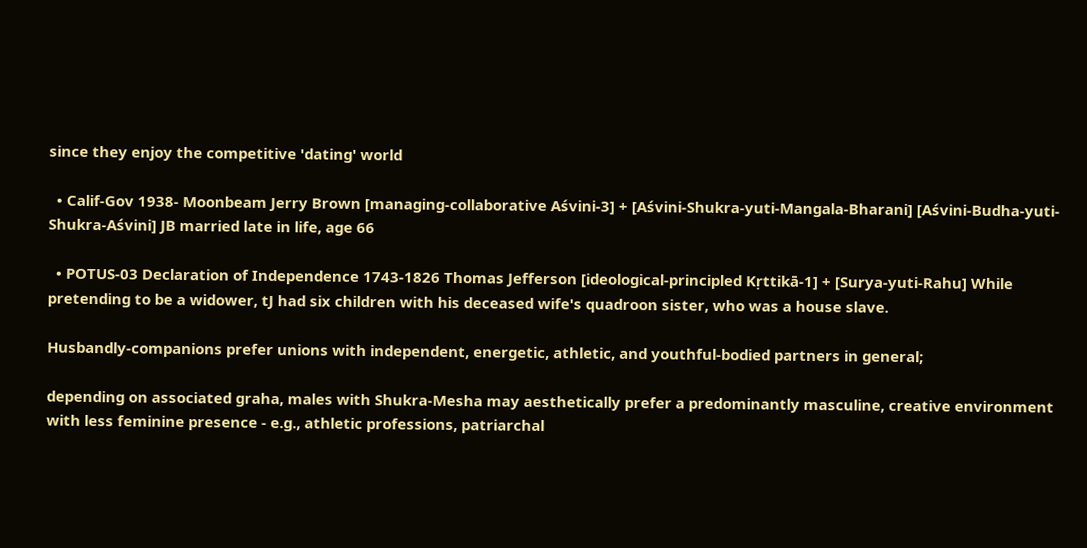since they enjoy the competitive 'dating' world

  • Calif-Gov 1938- Moonbeam Jerry Brown [managing-collaborative Aśvini-3] + [Aśvini-Shukra-yuti-Mangala-Bharani] [Aśvini-Budha-yuti-Shukra-Aśvini] JB married late in life, age 66

  • POTUS-03 Declaration of Independence 1743-1826 Thomas Jefferson [ideological-principled Kṛttikā-1] + [Surya-yuti-Rahu] While pretending to be a widower, tJ had six children with his deceased wife's quadroon sister, who was a house slave.

Husbandly-companions prefer unions with independent, energetic, athletic, and youthful-bodied partners in general;

depending on associated graha, males with Shukra-Mesha may aesthetically prefer a predominantly masculine, creative environment with less feminine presence - e.g., athletic professions, patriarchal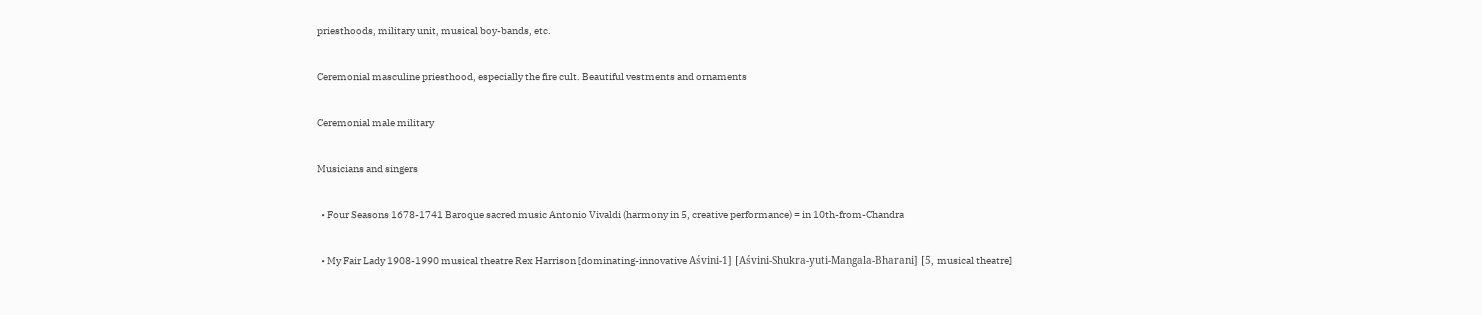priesthoods, military unit, musical boy-bands, etc.

Ceremonial masculine priesthood, especially the fire cult. Beautiful vestments and ornaments

Ceremonial male military

Musicians and singers

  • Four Seasons 1678-1741 Baroque sacred music Antonio Vivaldi (harmony in 5, creative performance) = in 10th-from-Chandra

  • My Fair Lady 1908-1990 musical theatre Rex Harrison [dominating-innovative Aśvini-1] [Aśvini-Shukra-yuti-Mangala-Bharani] [5, musical theatre]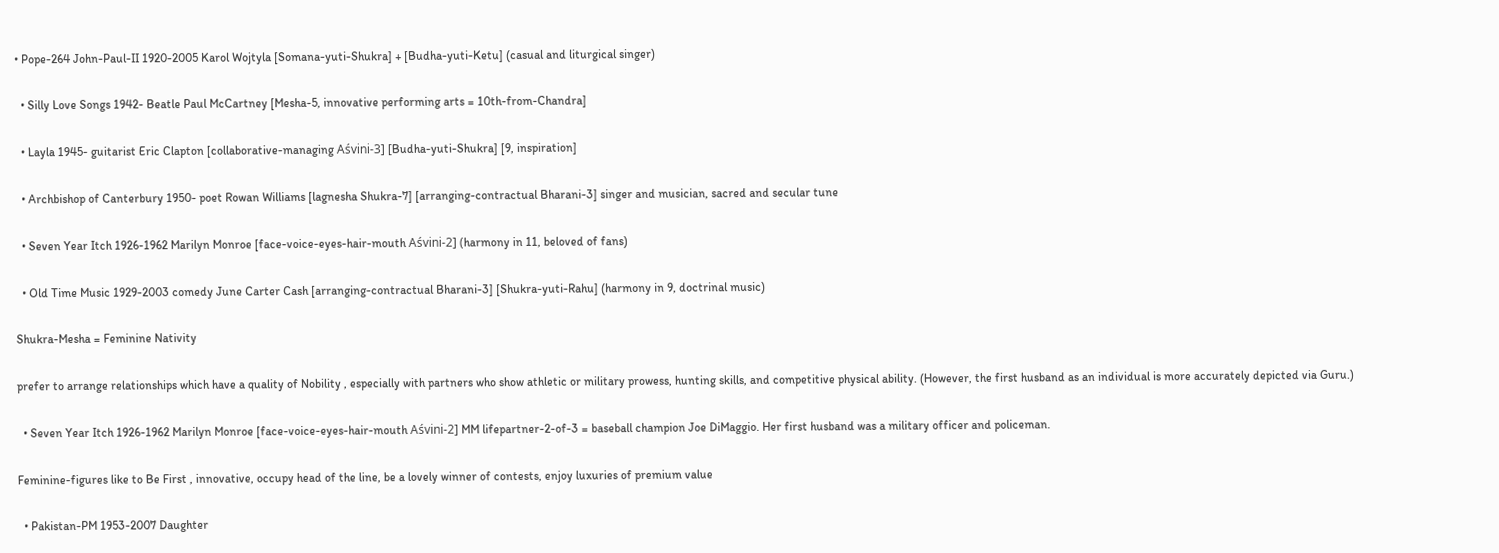• Pope-264 John-Paul-II 1920-2005 Karol Wojtyla [Somana-yuti-Shukra] + [Budha-yuti-Ketu] (casual and liturgical singer)

  • Silly Love Songs 1942- Beatle Paul McCartney [Mesha-5, innovative performing arts = 10th-from-Chandra]

  • Layla 1945- guitarist Eric Clapton [collaborative-managing Aśvini-3] [Budha-yuti-Shukra] [9, inspiration]

  • Archbishop of Canterbury 1950- poet Rowan Williams [lagnesha Shukra-7] [arranging-contractual Bharani-3] singer and musician, sacred and secular tune

  • Seven Year Itch 1926-1962 Marilyn Monroe [face-voice-eyes-hair-mouth Aśvini-2] (harmony in 11, beloved of fans)

  • Old Time Music 1929-2003 comedy June Carter Cash [arranging-contractual Bharani-3] [Shukra-yuti-Rahu] (harmony in 9, doctrinal music)

Shukra-Mesha = Feminine Nativity

prefer to arrange relationships which have a quality of Nobility , especially with partners who show athletic or military prowess, hunting skills, and competitive physical ability. (However, the first husband as an individual is more accurately depicted via Guru.)

  • Seven Year Itch 1926-1962 Marilyn Monroe [face-voice-eyes-hair-mouth Aśvini-2] MM lifepartner-2-of-3 = baseball champion Joe DiMaggio. Her first husband was a military officer and policeman.

Feminine-figures like to Be First , innovative, occupy head of the line, be a lovely winner of contests, enjoy luxuries of premium value

  • Pakistan-PM 1953-2007 Daughter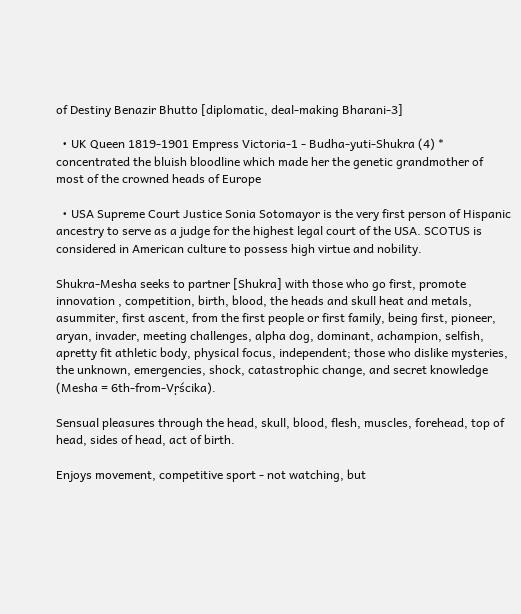of Destiny Benazir Bhutto [diplomatic, deal-making Bharani-3]

  • UK Queen 1819-1901 Empress Victoria-1 - Budha-yuti-Shukra (4) * concentrated the bluish bloodline which made her the genetic grandmother of most of the crowned heads of Europe

  • USA Supreme Court Justice Sonia Sotomayor is the very first person of Hispanic ancestry to serve as a judge for the highest legal court of the USA. SCOTUS is considered in American culture to possess high virtue and nobility.

Shukra-Mesha seeks to partner [Shukra] with those who go first, promote innovation , competition, birth, blood, the heads and skull heat and metals, asummiter, first ascent, from the first people or first family, being first, pioneer, aryan, invader, meeting challenges, alpha dog, dominant, achampion, selfish, apretty fit athletic body, physical focus, independent; those who dislike mysteries, the unknown, emergencies, shock, catastrophic change, and secret knowledge (Mesha = 6th-from-Vṛścika).

Sensual pleasures through the head, skull, blood, flesh, muscles, forehead, top of head, sides of head, act of birth.

Enjoys movement, competitive sport - not watching, but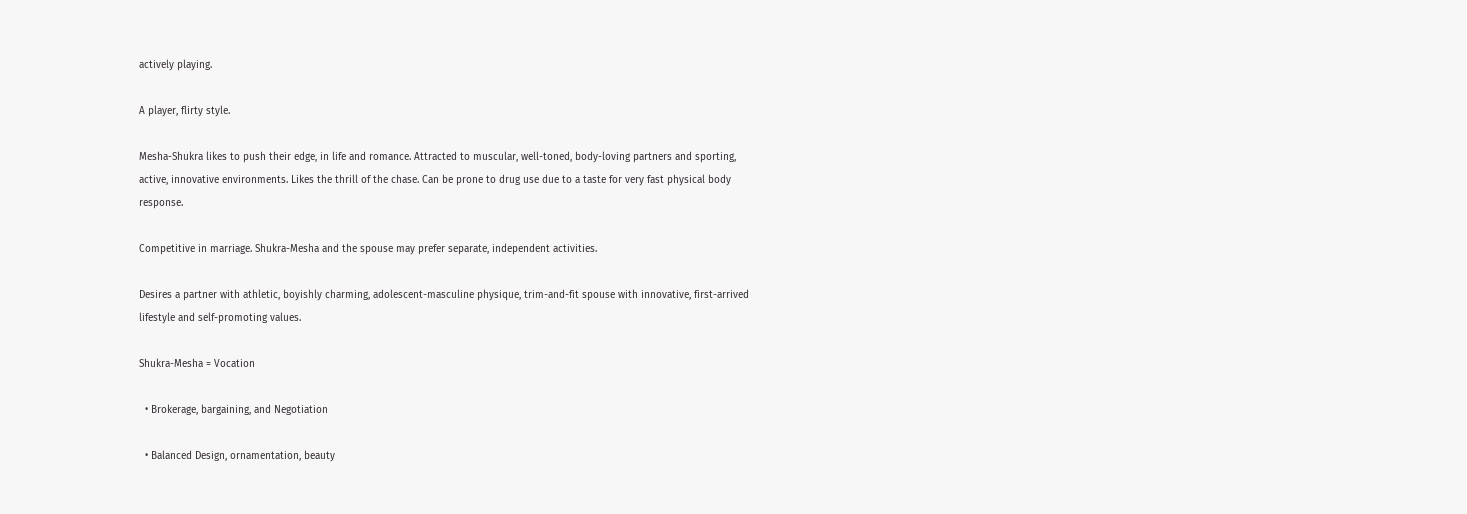actively playing.

A player, flirty style.

Mesha-Shukra likes to push their edge, in life and romance. Attracted to muscular, well-toned, body-loving partners and sporting, active, innovative environments. Likes the thrill of the chase. Can be prone to drug use due to a taste for very fast physical body response.

Competitive in marriage. Shukra-Mesha and the spouse may prefer separate, independent activities.

Desires a partner with athletic, boyishly charming, adolescent-masculine physique, trim-and-fit spouse with innovative, first-arrived lifestyle and self-promoting values.

Shukra-Mesha = Vocation

  • Brokerage, bargaining, and Negotiation

  • Balanced Design, ornamentation, beauty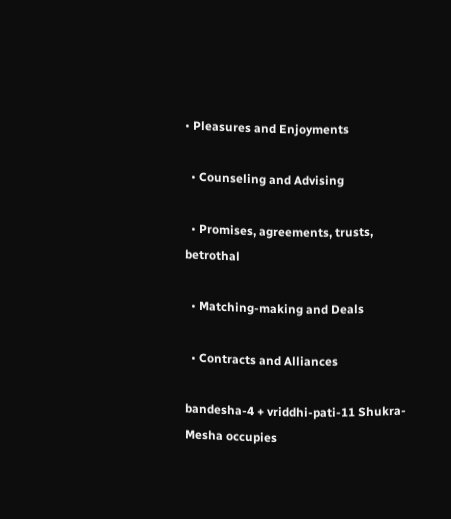• Pleasures and Enjoyments

  • Counseling and Advising

  • Promises, agreements, trusts, betrothal

  • Matching-making and Deals

  • Contracts and Alliances

bandesha-4 + vriddhi-pati-11 Shukra-Mesha occupies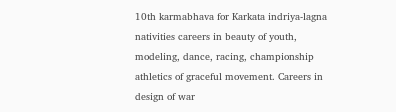10th karmabhava for Karkata indriya-lagna nativities careers in beauty of youth, modeling, dance, racing, championship athletics of graceful movement. Careers in design of war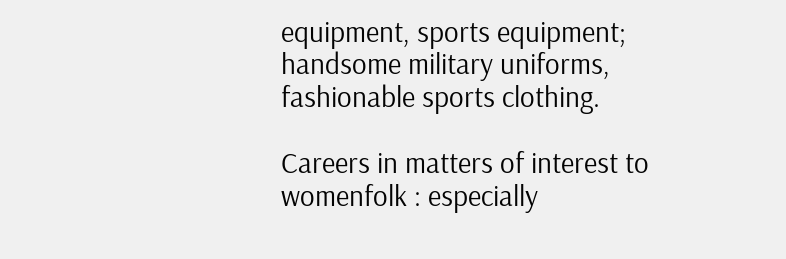equipment, sports equipment; handsome military uniforms, fashionable sports clothing.

Careers in matters of interest to womenfolk : especially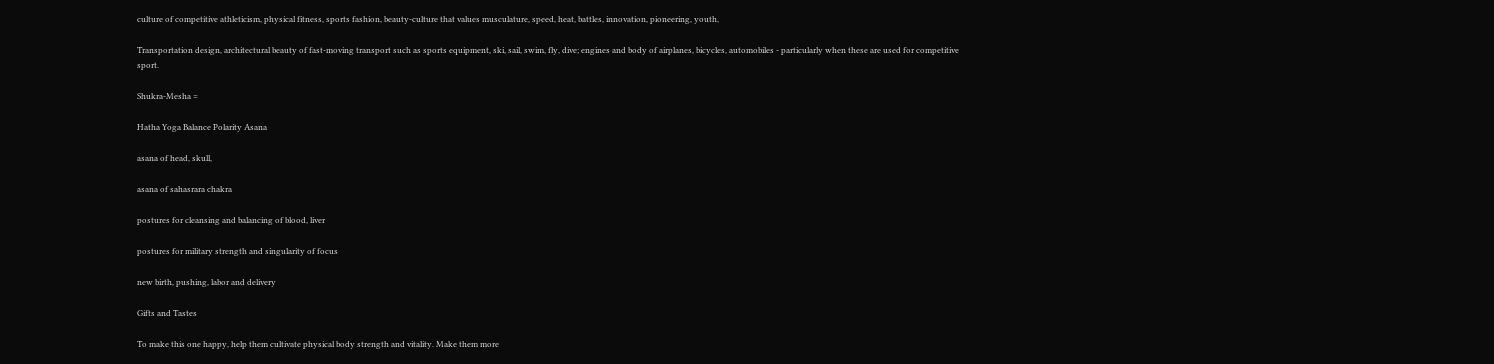culture of competitive athleticism, physical fitness, sports fashion, beauty-culture that values musculature, speed, heat, battles, innovation, pioneering, youth,

Transportation design, architectural beauty of fast-moving transport such as sports equipment, ski, sail, swim, fly, dive; engines and body of airplanes, bicycles, automobiles - particularly when these are used for competitive sport.

Shukra-Mesha =

Hatha Yoga Balance Polarity Asana

asana of head, skull,

asana of sahasrara chakra

postures for cleansing and balancing of blood, liver

postures for military strength and singularity of focus

new birth, pushing, labor and delivery

Gifts and Tastes

To make this one happy, help them cultivate physical body strength and vitality. Make them more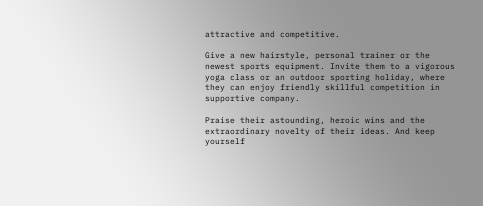attractive and competitive.

Give a new hairstyle, personal trainer or the newest sports equipment. Invite them to a vigorous yoga class or an outdoor sporting holiday, where they can enjoy friendly skillful competition in supportive company.

Praise their astounding, heroic wins and the extraordinary novelty of their ideas. And keep yourself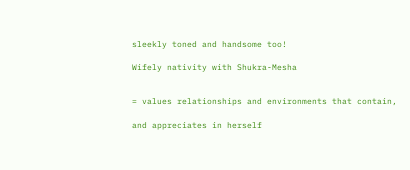sleekly toned and handsome too!

Wifely nativity with Shukra-Mesha


= values relationships and environments that contain,

and appreciates in herself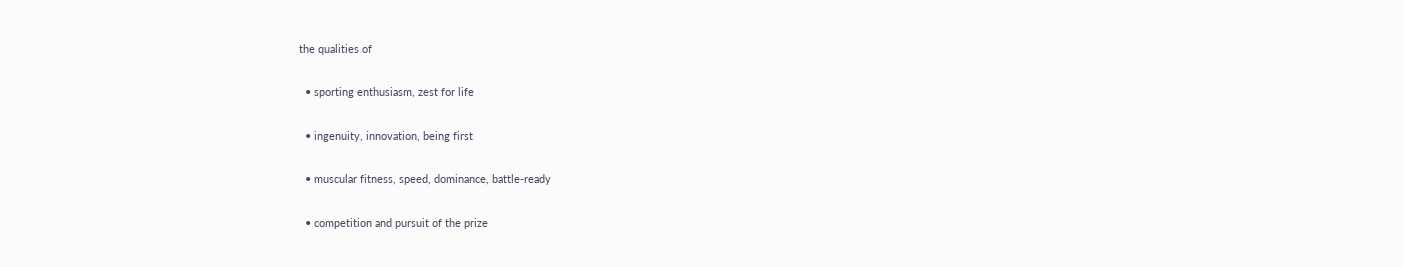the qualities of

  • sporting enthusiasm, zest for life

  • ingenuity, innovation, being first

  • muscular fitness, speed, dominance, battle-ready

  • competition and pursuit of the prize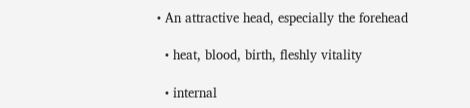• An attractive head, especially the forehead

  • heat, blood, birth, fleshly vitality

  • internal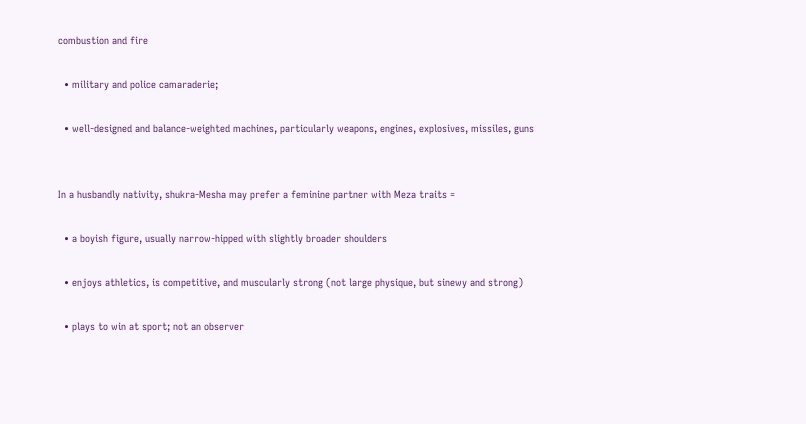combustion and fire

  • military and police camaraderie;

  • well-designed and balance-weighted machines, particularly weapons, engines, explosives, missiles, guns


In a husbandly nativity, shukra-Mesha may prefer a feminine partner with Meza traits =

  • a boyish figure, usually narrow-hipped with slightly broader shoulders

  • enjoys athletics, is competitive, and muscularly strong (not large physique, but sinewy and strong)

  • plays to win at sport; not an observer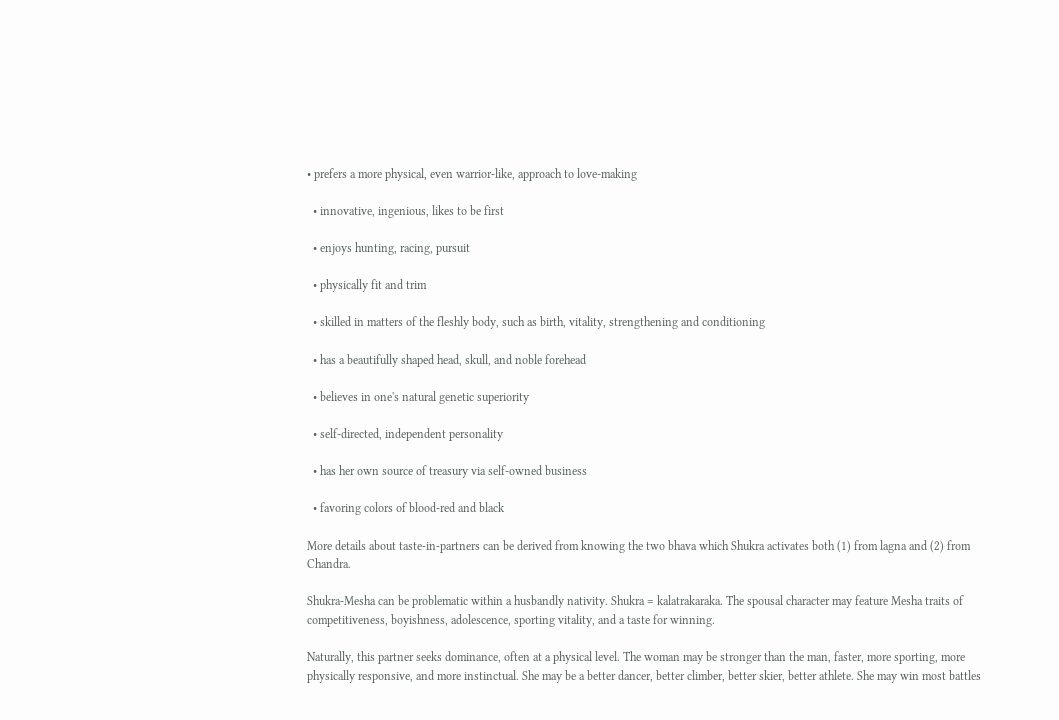• prefers a more physical, even warrior-like, approach to love-making

  • innovative, ingenious, likes to be first

  • enjoys hunting, racing, pursuit

  • physically fit and trim

  • skilled in matters of the fleshly body, such as birth, vitality, strengthening and conditioning

  • has a beautifully shaped head, skull, and noble forehead

  • believes in one's natural genetic superiority

  • self-directed, independent personality

  • has her own source of treasury via self-owned business

  • favoring colors of blood-red and black

More details about taste-in-partners can be derived from knowing the two bhava which Shukra activates both (1) from lagna and (2) from Chandra.

Shukra-Mesha can be problematic within a husbandly nativity. Shukra = kalatrakaraka. The spousal character may feature Mesha traits of competitiveness, boyishness, adolescence, sporting vitality, and a taste for winning.

Naturally, this partner seeks dominance, often at a physical level. The woman may be stronger than the man, faster, more sporting, more physically responsive, and more instinctual. She may be a better dancer, better climber, better skier, better athlete. She may win most battles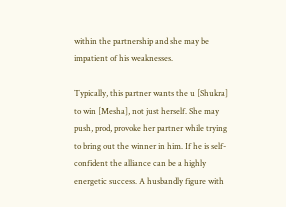within the partnership and she may be impatient of his weaknesses.

Typically, this partner wants the u [Shukra] to win [Mesha], not just herself. She may push, prod, provoke her partner while trying to bring out the winner in him. If he is self-confident the alliance can be a highly energetic success. A husbandly figure with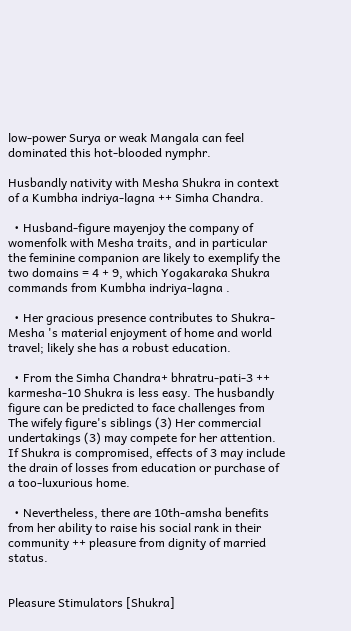low-power Surya or weak Mangala can feel dominated this hot-blooded nymphr.

Husbandly nativity with Mesha Shukra in context of a Kumbha indriya-lagna ++ Simha Chandra.

  • Husband-figure mayenjoy the company of womenfolk with Mesha traits, and in particular the feminine companion are likely to exemplify the two domains = 4 + 9, which Yogakaraka Shukra commands from Kumbha indriya-lagna .

  • Her gracious presence contributes to Shukra-Mesha 's material enjoyment of home and world travel; likely she has a robust education.

  • From the Simha Chandra+ bhratru-pati-3 ++ karmesha-10 Shukra is less easy. The husbandly figure can be predicted to face challenges from The wifely figure's siblings (3) Her commercial undertakings (3) may compete for her attention. If Shukra is compromised, effects of 3 may include the drain of losses from education or purchase of a too-luxurious home.

  • Nevertheless, there are 10th-amsha benefits from her ability to raise his social rank in their community ++ pleasure from dignity of married status.


Pleasure Stimulators [Shukra]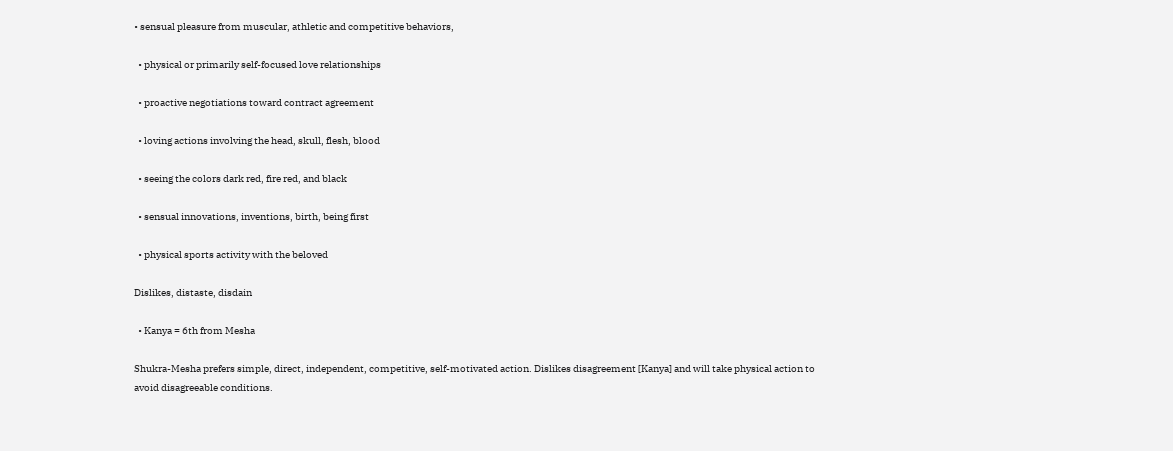• sensual pleasure from muscular, athletic and competitive behaviors,

  • physical or primarily self-focused love relationships

  • proactive negotiations toward contract agreement

  • loving actions involving the head, skull, flesh, blood

  • seeing the colors dark red, fire red, and black

  • sensual innovations, inventions, birth, being first

  • physical sports activity with the beloved

Dislikes, distaste, disdain

  • Kanya = 6th from Mesha

Shukra-Mesha prefers simple, direct, independent, competitive, self-motivated action. Dislikes disagreement [Kanya] and will take physical action to avoid disagreeable conditions.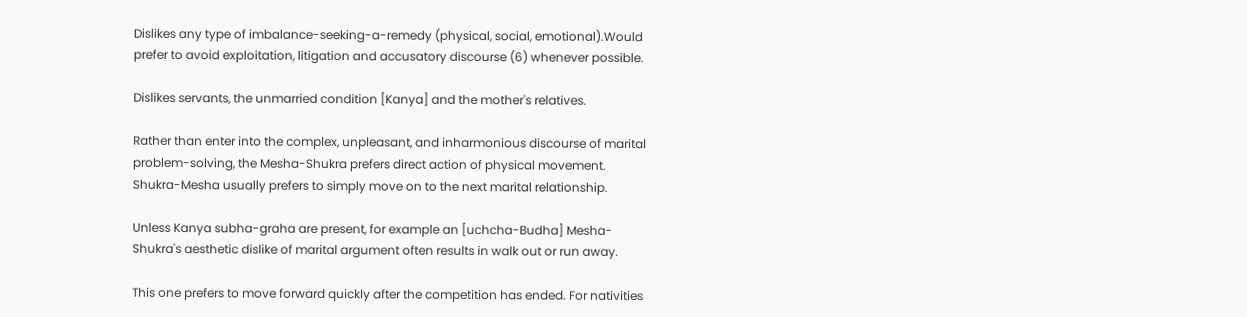Dislikes any type of imbalance-seeking-a-remedy (physical, social, emotional).Would prefer to avoid exploitation, litigation and accusatory discourse (6) whenever possible.

Dislikes servants, the unmarried condition [Kanya] and the mother's relatives.

Rather than enter into the complex, unpleasant, and inharmonious discourse of marital problem-solving, the Mesha-Shukra prefers direct action of physical movement. Shukra-Mesha usually prefers to simply move on to the next marital relationship.

Unless Kanya subha-graha are present, for example an [uchcha-Budha] Mesha-Shukra's aesthetic dislike of marital argument often results in walk out or run away.

This one prefers to move forward quickly after the competition has ended. For nativities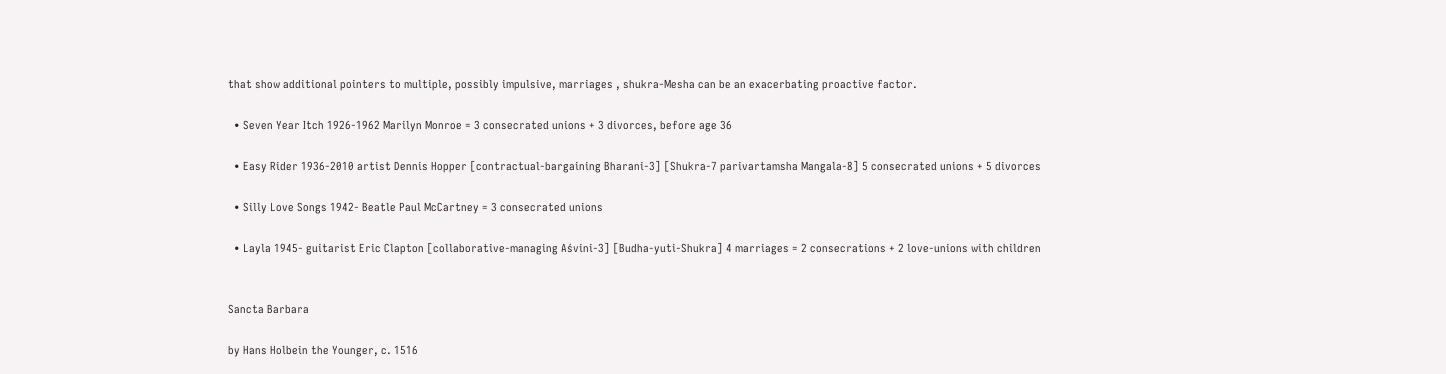that show additional pointers to multiple, possibly impulsive, marriages , shukra-Mesha can be an exacerbating proactive factor.

  • Seven Year Itch 1926-1962 Marilyn Monroe = 3 consecrated unions + 3 divorces, before age 36

  • Easy Rider 1936-2010 artist Dennis Hopper [contractual-bargaining Bharani-3] [Shukra-7 parivartamsha Mangala-8] 5 consecrated unions + 5 divorces

  • Silly Love Songs 1942- Beatle Paul McCartney = 3 consecrated unions

  • Layla 1945- guitarist Eric Clapton [collaborative-managing Aśvini-3] [Budha-yuti-Shukra] 4 marriages = 2 consecrations + 2 love-unions with children


Sancta Barbara

by Hans Holbein the Younger, c. 1516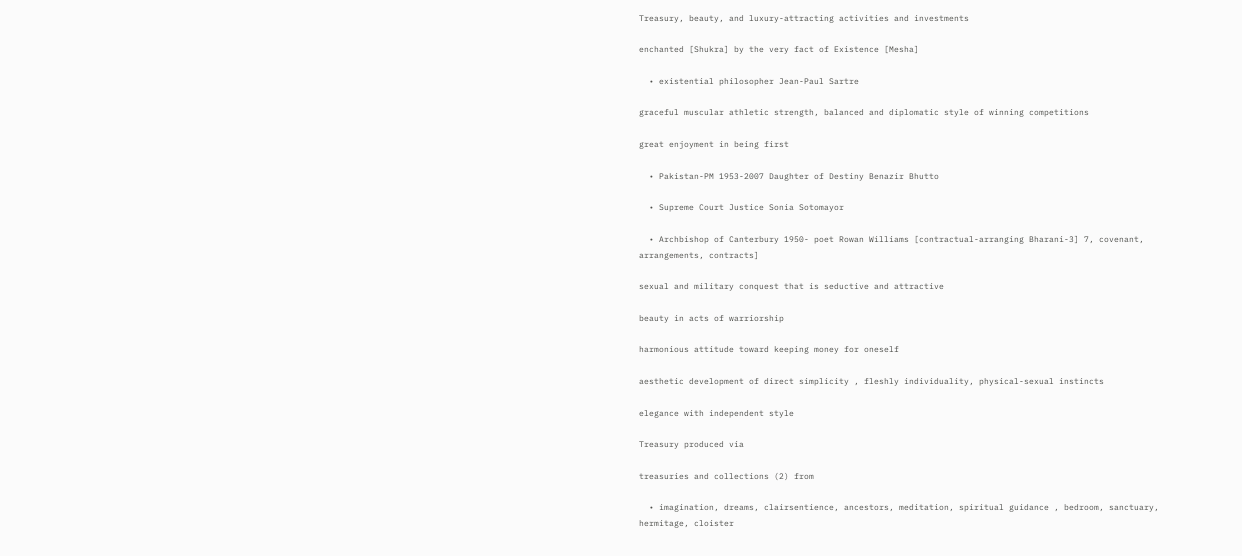Treasury, beauty, and luxury-attracting activities and investments

enchanted [Shukra] by the very fact of Existence [Mesha]

  • existential philosopher Jean-Paul Sartre

graceful muscular athletic strength, balanced and diplomatic style of winning competitions

great enjoyment in being first

  • Pakistan-PM 1953-2007 Daughter of Destiny Benazir Bhutto

  • Supreme Court Justice Sonia Sotomayor

  • Archbishop of Canterbury 1950- poet Rowan Williams [contractual-arranging Bharani-3] 7, covenant, arrangements, contracts]

sexual and military conquest that is seductive and attractive

beauty in acts of warriorship

harmonious attitude toward keeping money for oneself

aesthetic development of direct simplicity , fleshly individuality, physical-sexual instincts

elegance with independent style

Treasury produced via

treasuries and collections (2) from

  • imagination, dreams, clairsentience, ancestors, meditation, spiritual guidance , bedroom, sanctuary, hermitage, cloister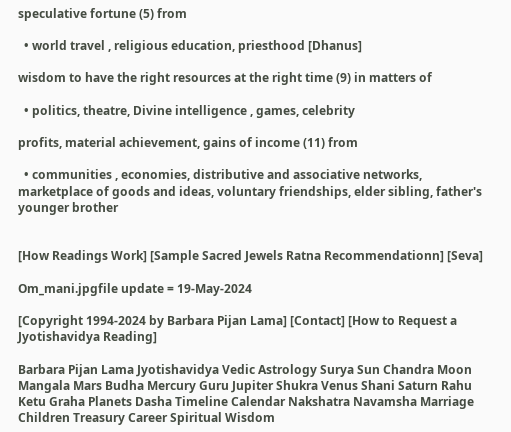speculative fortune (5) from

  • world travel , religious education, priesthood [Dhanus]

wisdom to have the right resources at the right time (9) in matters of

  • politics, theatre, Divine intelligence , games, celebrity

profits, material achievement, gains of income (11) from

  • communities , economies, distributive and associative networks, marketplace of goods and ideas, voluntary friendships, elder sibling, father's younger brother


[How Readings Work] [Sample Sacred Jewels Ratna Recommendationn] [Seva]

Om_mani.jpgfile update = 19-May-2024

[Copyright 1994-2024 by Barbara Pijan Lama] [Contact] [How to Request a Jyotishavidya Reading]

Barbara Pijan Lama Jyotishavidya Vedic Astrology Surya Sun Chandra Moon Mangala Mars Budha Mercury Guru Jupiter Shukra Venus Shani Saturn Rahu Ketu Graha Planets Dasha Timeline Calendar Nakshatra Navamsha Marriage Children Treasury Career Spiritual Wisdom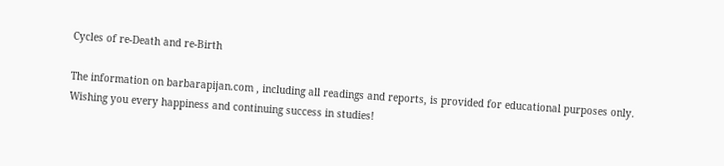Cycles of re-Death and re-Birth

The information on barbarapijan.com , including all readings and reports, is provided for educational purposes only. Wishing you every happiness and continuing success in studies!